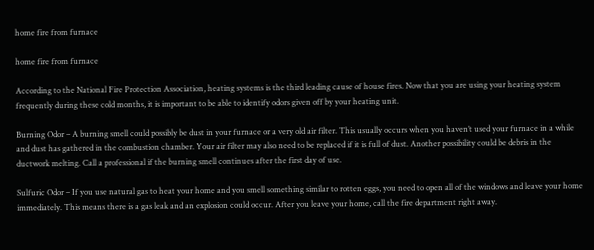home fire from furnace

home fire from furnace

According to the National Fire Protection Association, heating systems is the third leading cause of house fires. Now that you are using your heating system frequently during these cold months, it is important to be able to identify odors given off by your heating unit.

Burning Odor – A burning smell could possibly be dust in your furnace or a very old air filter. This usually occurs when you haven’t used your furnace in a while and dust has gathered in the combustion chamber. Your air filter may also need to be replaced if it is full of dust. Another possibility could be debris in the ductwork melting. Call a professional if the burning smell continues after the first day of use.

Sulfuric Odor – If you use natural gas to heat your home and you smell something similar to rotten eggs, you need to open all of the windows and leave your home immediately. This means there is a gas leak and an explosion could occur. After you leave your home, call the fire department right away.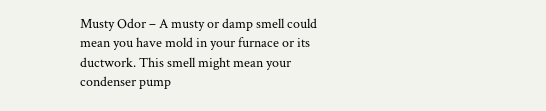Musty Odor – A musty or damp smell could mean you have mold in your furnace or its ductwork. This smell might mean your condenser pump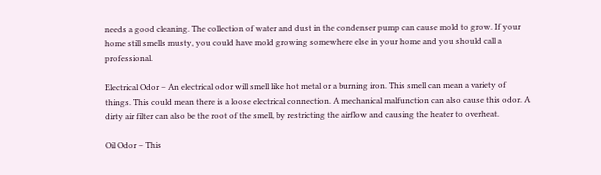needs a good cleaning. The collection of water and dust in the condenser pump can cause mold to grow. If your home still smells musty, you could have mold growing somewhere else in your home and you should call a professional.

Electrical Odor – An electrical odor will smell like hot metal or a burning iron. This smell can mean a variety of things. This could mean there is a loose electrical connection. A mechanical malfunction can also cause this odor. A dirty air filter can also be the root of the smell, by restricting the airflow and causing the heater to overheat.

Oil Odor – This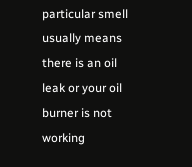particular smell usually means there is an oil leak or your oil burner is not working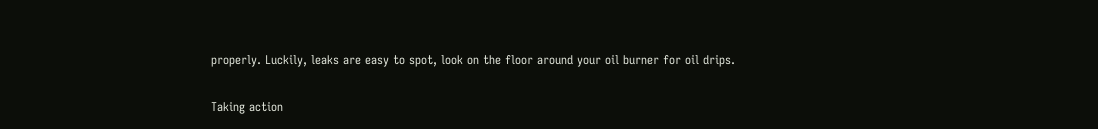properly. Luckily, leaks are easy to spot, look on the floor around your oil burner for oil drips.

Taking action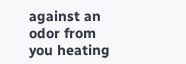against an odor from you heating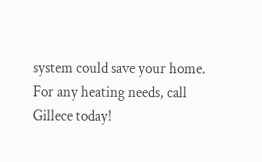system could save your home. For any heating needs, call Gillece today!